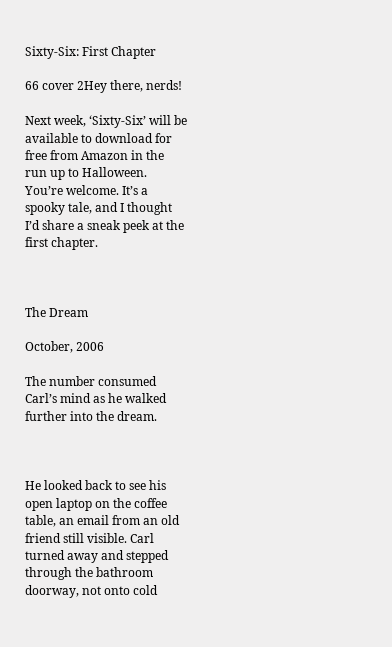Sixty-Six: First Chapter

66 cover 2Hey there, nerds!

Next week, ‘Sixty-Six’ will be available to download for free from Amazon in the run up to Halloween.  You’re welcome. It’s a spooky tale, and I thought I’d share a sneak peek at the first chapter.



The Dream

October, 2006

The number consumed Carl’s mind as he walked further into the dream.



He looked back to see his open laptop on the coffee table, an email from an old friend still visible. Carl turned away and stepped through the bathroom doorway, not onto cold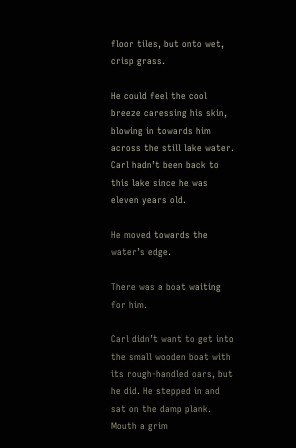floor tiles, but onto wet, crisp grass.

He could feel the cool breeze caressing his skin, blowing in towards him across the still lake water. Carl hadn’t been back to this lake since he was eleven years old.

He moved towards the water’s edge.

There was a boat waiting for him.

Carl didn’t want to get into the small wooden boat with its rough-handled oars, but he did. He stepped in and sat on the damp plank. Mouth a grim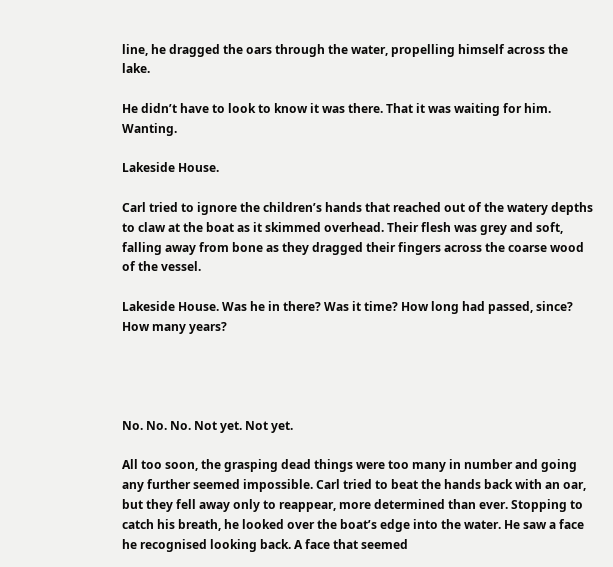line, he dragged the oars through the water, propelling himself across the lake.

He didn’t have to look to know it was there. That it was waiting for him. Wanting.

Lakeside House.

Carl tried to ignore the children’s hands that reached out of the watery depths to claw at the boat as it skimmed overhead. Their flesh was grey and soft, falling away from bone as they dragged their fingers across the coarse wood of the vessel.

Lakeside House. Was he in there? Was it time? How long had passed, since? How many years?




No. No. No. Not yet. Not yet.

All too soon, the grasping dead things were too many in number and going any further seemed impossible. Carl tried to beat the hands back with an oar, but they fell away only to reappear, more determined than ever. Stopping to catch his breath, he looked over the boat’s edge into the water. He saw a face he recognised looking back. A face that seemed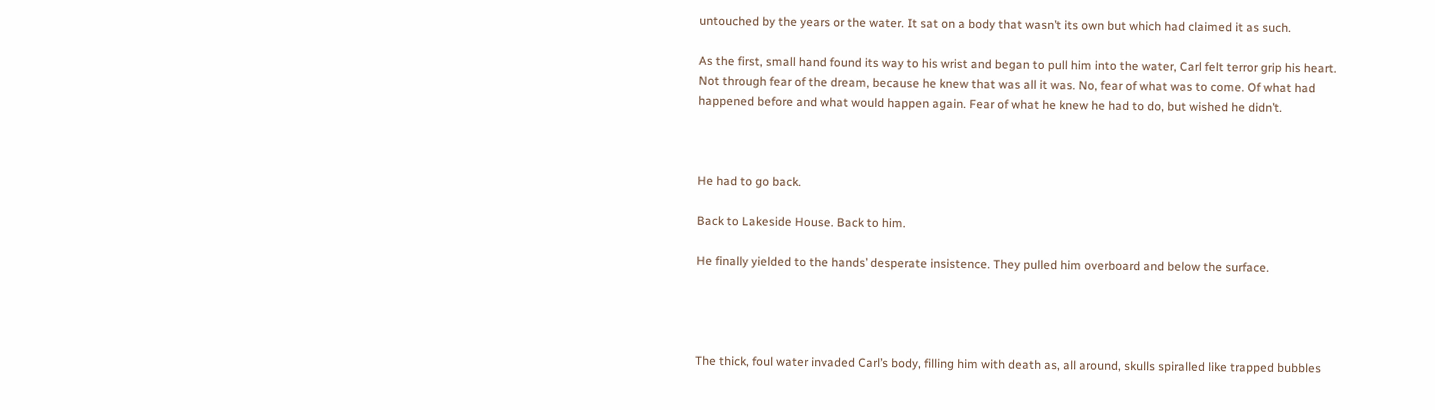untouched by the years or the water. It sat on a body that wasn’t its own but which had claimed it as such.

As the first, small hand found its way to his wrist and began to pull him into the water, Carl felt terror grip his heart. Not through fear of the dream, because he knew that was all it was. No, fear of what was to come. Of what had happened before and what would happen again. Fear of what he knew he had to do, but wished he didn’t.



He had to go back.

Back to Lakeside House. Back to him.

He finally yielded to the hands’ desperate insistence. They pulled him overboard and below the surface.




The thick, foul water invaded Carl’s body, filling him with death as, all around, skulls spiralled like trapped bubbles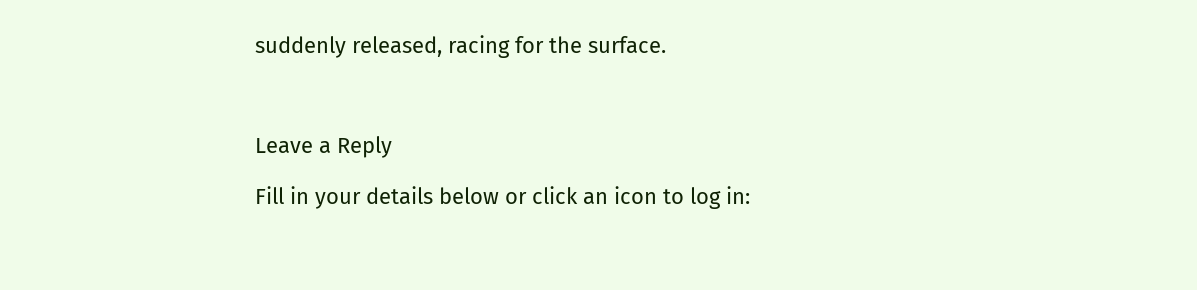suddenly released, racing for the surface.



Leave a Reply

Fill in your details below or click an icon to log in: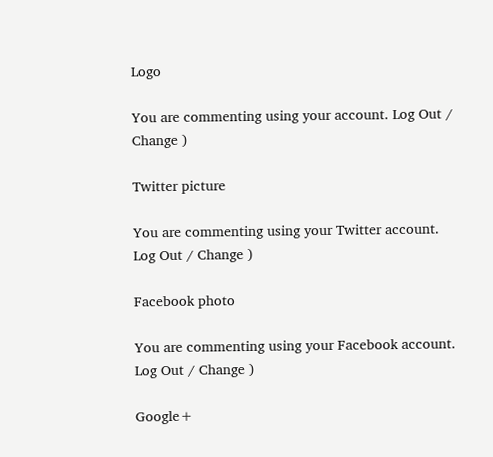Logo

You are commenting using your account. Log Out / Change )

Twitter picture

You are commenting using your Twitter account. Log Out / Change )

Facebook photo

You are commenting using your Facebook account. Log Out / Change )

Google+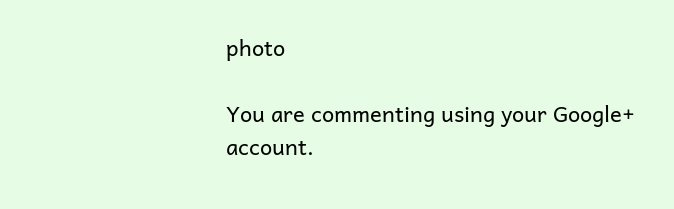photo

You are commenting using your Google+ account.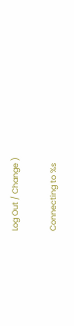Log Out / Change )

Connecting to %s